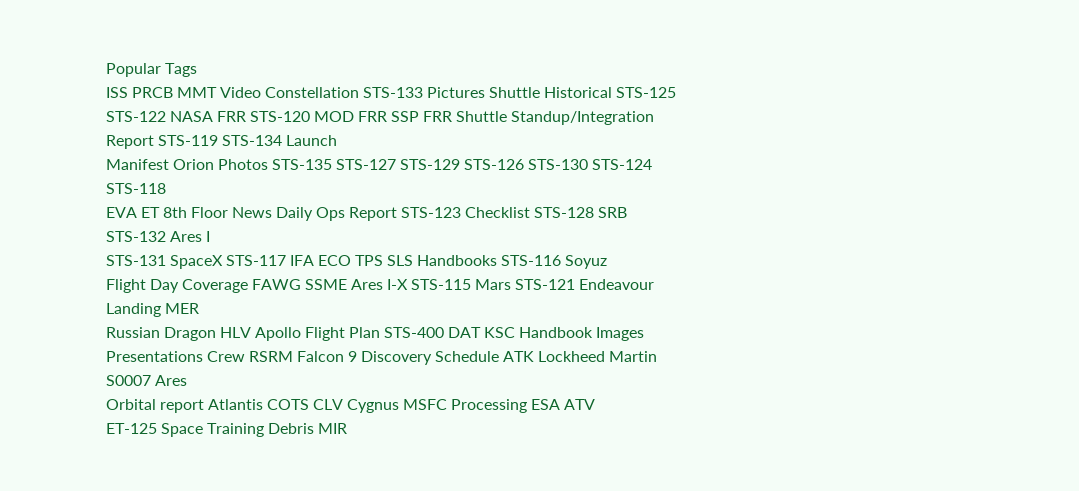Popular Tags
ISS PRCB MMT Video Constellation STS-133 Pictures Shuttle Historical STS-125
STS-122 NASA FRR STS-120 MOD FRR SSP FRR Shuttle Standup/Integration Report STS-119 STS-134 Launch
Manifest Orion Photos STS-135 STS-127 STS-129 STS-126 STS-130 STS-124 STS-118
EVA ET 8th Floor News Daily Ops Report STS-123 Checklist STS-128 SRB STS-132 Ares I
STS-131 SpaceX STS-117 IFA ECO TPS SLS Handbooks STS-116 Soyuz
Flight Day Coverage FAWG SSME Ares I-X STS-115 Mars STS-121 Endeavour Landing MER
Russian Dragon HLV Apollo Flight Plan STS-400 DAT KSC Handbook Images
Presentations Crew RSRM Falcon 9 Discovery Schedule ATK Lockheed Martin S0007 Ares
Orbital report Atlantis COTS CLV Cygnus MSFC Processing ESA ATV
ET-125 Space Training Debris MIR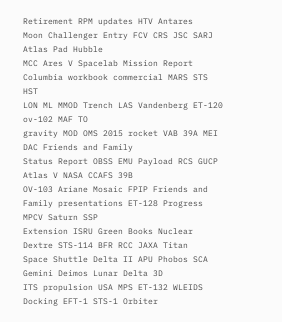Retirement RPM updates HTV Antares
Moon Challenger Entry FCV CRS JSC SARJ Atlas Pad Hubble
MCC Ares V Spacelab Mission Report Columbia workbook commercial MARS STS HST
LON ML MMOD Trench LAS Vandenberg ET-120 ov-102 MAF TO
gravity MOD OMS 2015 rocket VAB 39A MEI DAC Friends and Family
Status Report OBSS EMU Payload RCS GUCP Atlas V NASA CCAFS 39B
OV-103 Ariane Mosaic FPIP Friends and Family presentations ET-128 Progress MPCV Saturn SSP
Extension ISRU Green Books Nuclear Dextre STS-114 BFR RCC JAXA Titan
Space Shuttle Delta II APU Phobos SCA Gemini Deimos Lunar Delta 3D
ITS propulsion USA MPS ET-132 WLEIDS Docking EFT-1 STS-1 Orbiter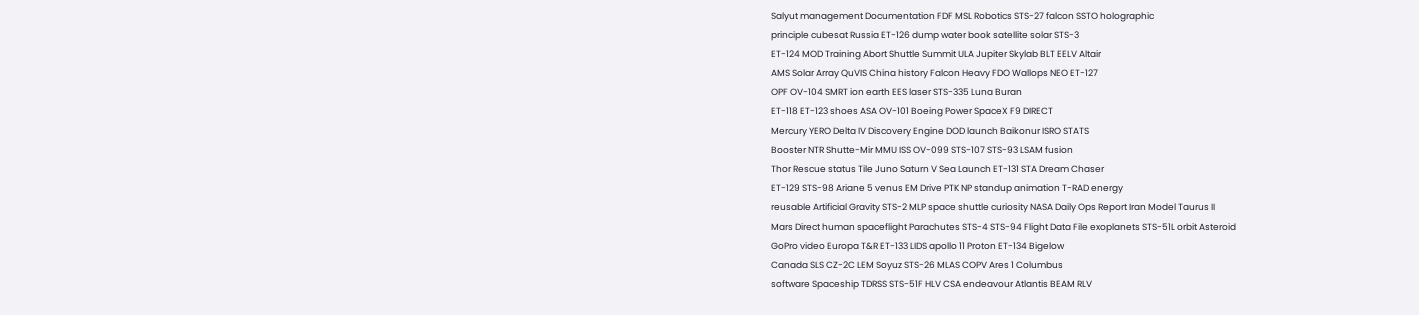Salyut management Documentation FDF MSL Robotics STS-27 falcon SSTO holographic
principle cubesat Russia ET-126 dump water book satellite solar STS-3
ET-124 MOD Training Abort Shuttle Summit ULA Jupiter Skylab BLT EELV Altair
AMS Solar Array QuVIS China history Falcon Heavy FDO Wallops NEO ET-127
OPF OV-104 SMRT ion earth EES laser STS-335 Luna Buran
ET-118 ET-123 shoes ASA OV-101 Boeing Power SpaceX F9 DIRECT
Mercury YERO Delta IV Discovery Engine DOD launch Baikonur ISRO STATS
Booster NTR Shutte-Mir MMU ISS OV-099 STS-107 STS-93 LSAM fusion
Thor Rescue status Tile Juno Saturn V Sea Launch ET-131 STA Dream Chaser
ET-129 STS-98 Ariane 5 venus EM Drive PTK NP standup animation T-RAD energy
reusable Artificial Gravity STS-2 MLP space shuttle curiosity NASA Daily Ops Report Iran Model Taurus II
Mars Direct human spaceflight Parachutes STS-4 STS-94 Flight Data File exoplanets STS-51L orbit Asteroid
GoPro video Europa T&R ET-133 LIDS apollo 11 Proton ET-134 Bigelow
Canada SLS CZ-2C LEM Soyuz STS-26 MLAS COPV Ares 1 Columbus
software Spaceship TDRSS STS-51F HLV CSA endeavour Atlantis BEAM RLV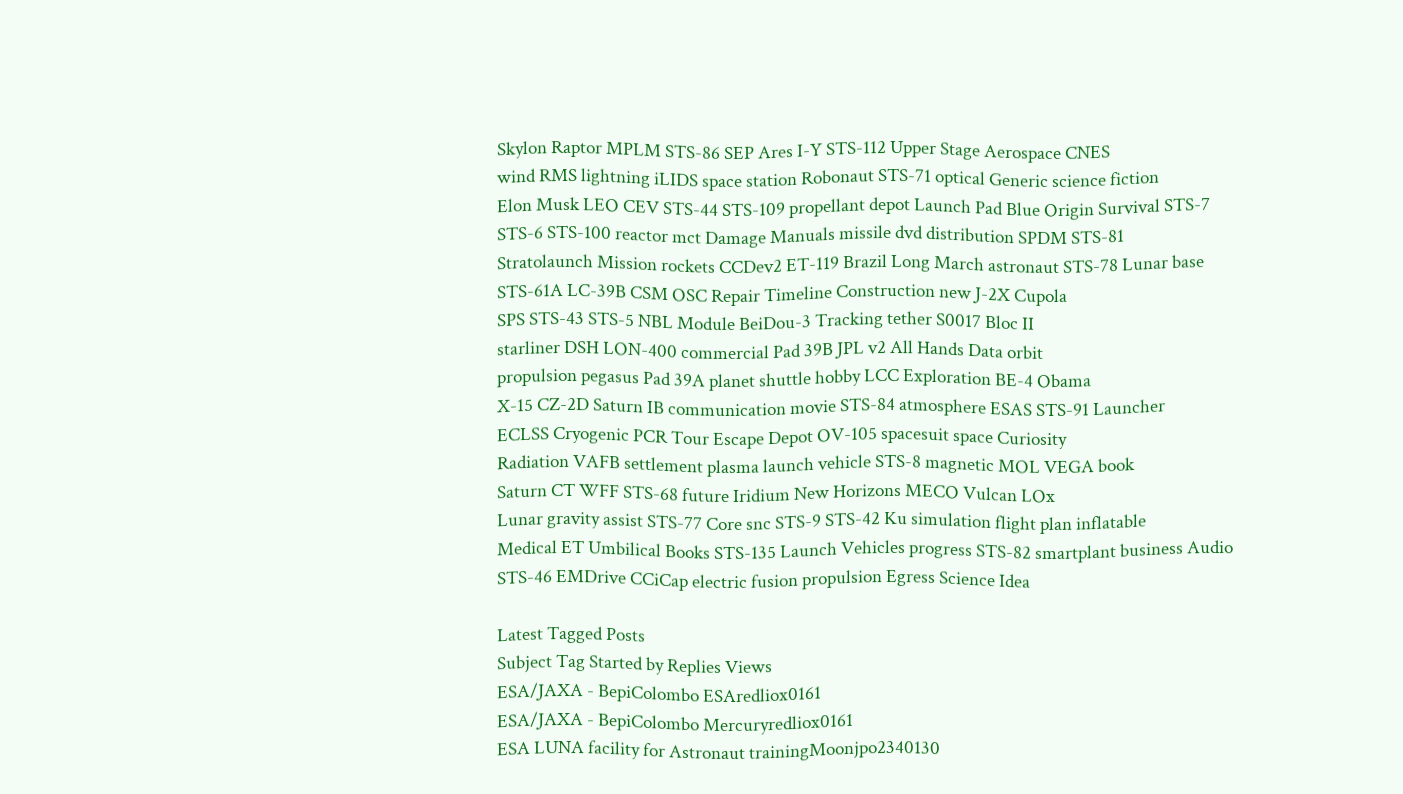Skylon Raptor MPLM STS-86 SEP Ares I-Y STS-112 Upper Stage Aerospace CNES
wind RMS lightning iLIDS space station Robonaut STS-71 optical Generic science fiction
Elon Musk LEO CEV STS-44 STS-109 propellant depot Launch Pad Blue Origin Survival STS-7
STS-6 STS-100 reactor mct Damage Manuals missile dvd distribution SPDM STS-81
Stratolaunch Mission rockets CCDev2 ET-119 Brazil Long March astronaut STS-78 Lunar base
STS-61A LC-39B CSM OSC Repair Timeline Construction new J-2X Cupola
SPS STS-43 STS-5 NBL Module BeiDou-3 Tracking tether S0017 Bloc II
starliner DSH LON-400 commercial Pad 39B JPL v2 All Hands Data orbit
propulsion pegasus Pad 39A planet shuttle hobby LCC Exploration BE-4 Obama
X-15 CZ-2D Saturn IB communication movie STS-84 atmosphere ESAS STS-91 Launcher
ECLSS Cryogenic PCR Tour Escape Depot OV-105 spacesuit space Curiosity
Radiation VAFB settlement plasma launch vehicle STS-8 magnetic MOL VEGA book
Saturn CT WFF STS-68 future Iridium New Horizons MECO Vulcan LOx
Lunar gravity assist STS-77 Core snc STS-9 STS-42 Ku simulation flight plan inflatable
Medical ET Umbilical Books STS-135 Launch Vehicles progress STS-82 smartplant business Audio
STS-46 EMDrive CCiCap electric fusion propulsion Egress Science Idea

Latest Tagged Posts
Subject Tag Started by Replies Views
ESA/JAXA - BepiColombo ESAredliox0161
ESA/JAXA - BepiColombo Mercuryredliox0161
ESA LUNA facility for Astronaut trainingMoonjpo2340130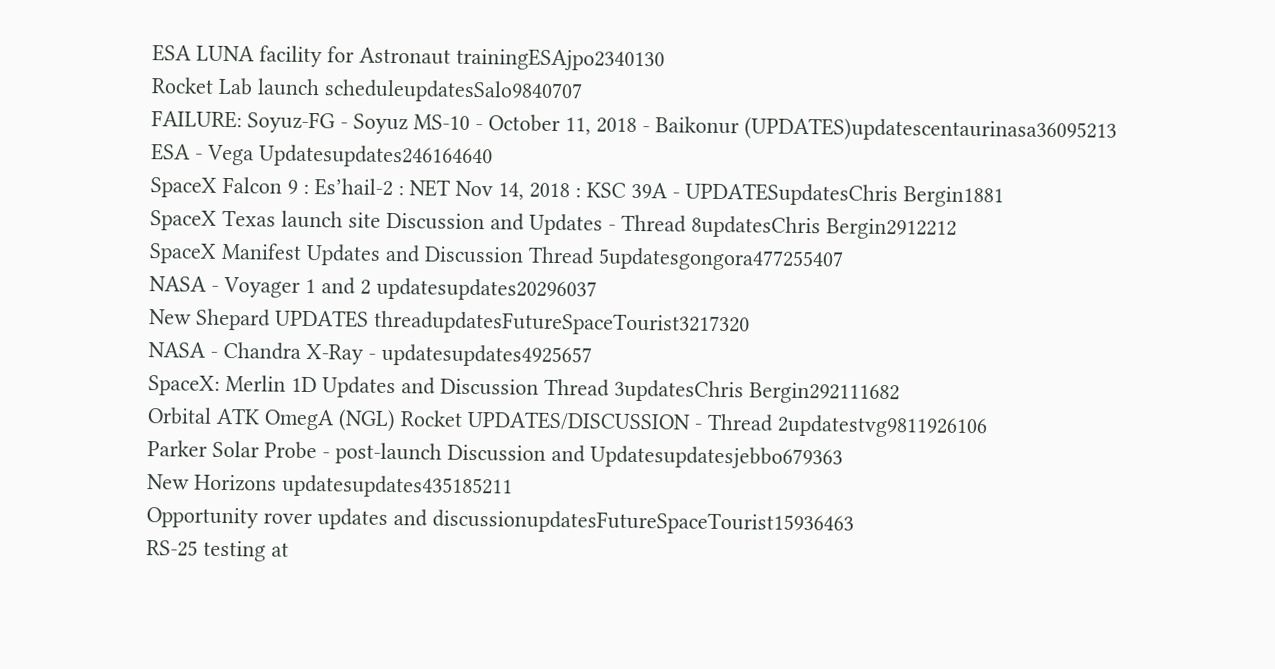ESA LUNA facility for Astronaut trainingESAjpo2340130
Rocket Lab launch scheduleupdatesSalo9840707
FAILURE: Soyuz-FG - Soyuz MS-10 - October 11, 2018 - Baikonur (UPDATES)updatescentaurinasa36095213
ESA - Vega Updatesupdates246164640
SpaceX Falcon 9 : Es’hail-2 : NET Nov 14, 2018 : KSC 39A - UPDATESupdatesChris Bergin1881
SpaceX Texas launch site Discussion and Updates - Thread 8updatesChris Bergin2912212
SpaceX Manifest Updates and Discussion Thread 5updatesgongora477255407
NASA - Voyager 1 and 2 updatesupdates20296037
New Shepard UPDATES threadupdatesFutureSpaceTourist3217320
NASA - Chandra X-Ray - updatesupdates4925657
SpaceX: Merlin 1D Updates and Discussion Thread 3updatesChris Bergin292111682
Orbital ATK OmegA (NGL) Rocket UPDATES/DISCUSSION - Thread 2updatestvg9811926106
Parker Solar Probe - post-launch Discussion and Updatesupdatesjebbo679363
New Horizons updatesupdates435185211
Opportunity rover updates and discussionupdatesFutureSpaceTourist15936463
RS-25 testing at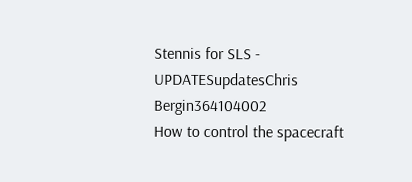Stennis for SLS - UPDATESupdatesChris Bergin364104002
How to control the spacecraft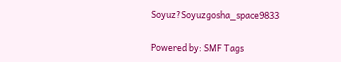Soyuz?Soyuzgosha_space9833

Powered by: SMF Tags